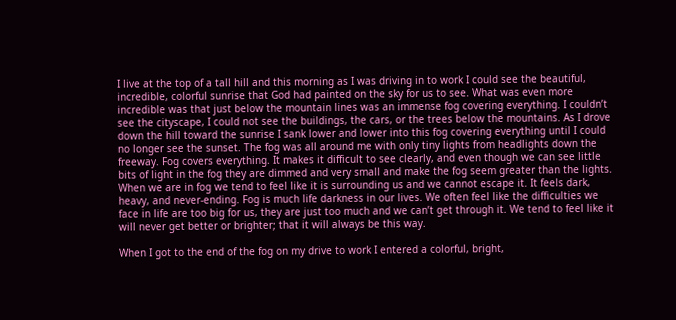I live at the top of a tall hill and this morning as I was driving in to work I could see the beautiful, incredible, colorful sunrise that God had painted on the sky for us to see. What was even more incredible was that just below the mountain lines was an immense fog covering everything. I couldn’t see the cityscape, I could not see the buildings, the cars, or the trees below the mountains. As I drove down the hill toward the sunrise I sank lower and lower into this fog covering everything until I could no longer see the sunset. The fog was all around me with only tiny lights from headlights down the freeway. Fog covers everything. It makes it difficult to see clearly, and even though we can see little bits of light in the fog they are dimmed and very small and make the fog seem greater than the lights. When we are in fog we tend to feel like it is surrounding us and we cannot escape it. It feels dark, heavy, and never-ending. Fog is much life darkness in our lives. We often feel like the difficulties we face in life are too big for us, they are just too much and we can’t get through it. We tend to feel like it will never get better or brighter; that it will always be this way.

When I got to the end of the fog on my drive to work I entered a colorful, bright,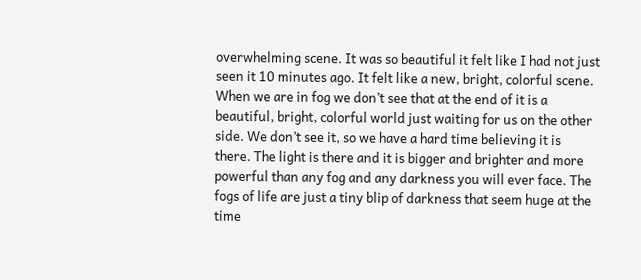overwhelming scene. It was so beautiful it felt like I had not just seen it 10 minutes ago. It felt like a new, bright, colorful scene. When we are in fog we don’t see that at the end of it is a beautiful, bright, colorful world just waiting for us on the other side. We don’t see it, so we have a hard time believing it is there. The light is there and it is bigger and brighter and more powerful than any fog and any darkness you will ever face. The fogs of life are just a tiny blip of darkness that seem huge at the time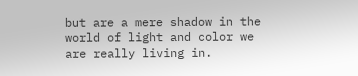but are a mere shadow in the world of light and color we are really living in.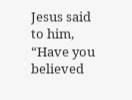Jesus said to him, “Have you believed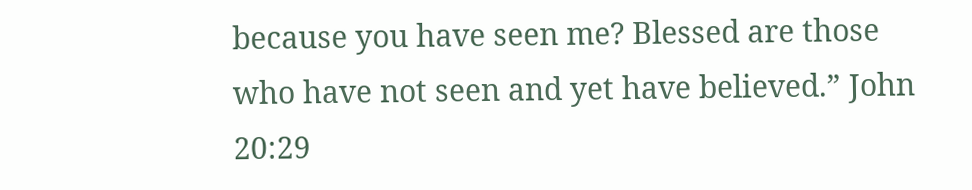because you have seen me? Blessed are those who have not seen and yet have believed.” John 20:29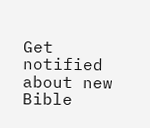Get notified about new Bible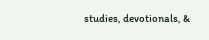studies, devotionals, &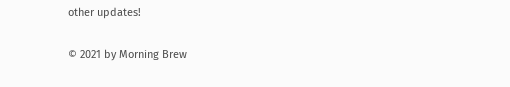other updates!


© 2021 by Morning Brew